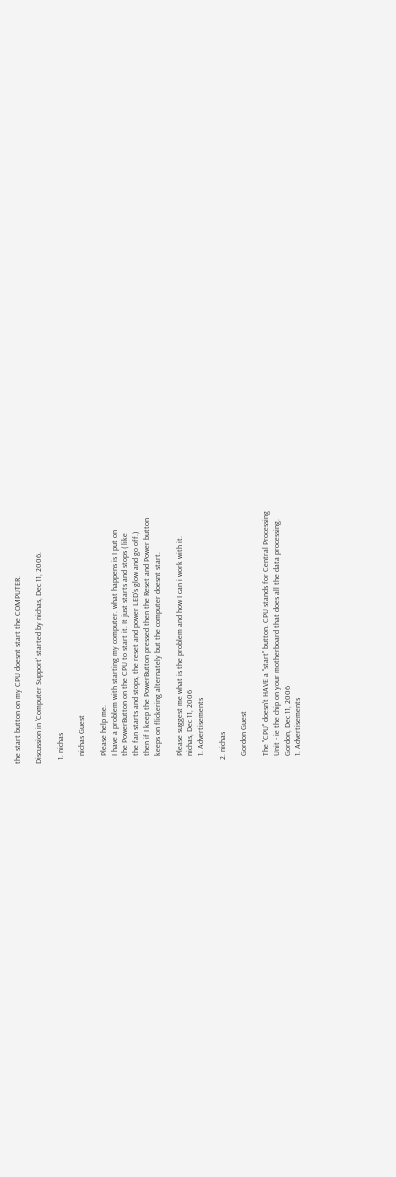the start button on my CPU doesnt start the COMPUTER.

Discussion in 'Computer Support' started by nichas, Dec 11, 2006.

  1. nichas

    nichas Guest

    Please help me.
    I have a problem with starting my computer. what happens is I put on
    the PowerButton on the CPU to start it. It just starts and stops ( like
    the fan starts and stops, the reset and power LED's glow and go off.)
    then if I keep the PowerButton pressed then the Reset and Power button
    keeps on flickering alternately but the computer doesnt start.

    Please suggest me what is the problem and how I can i work with it.
    nichas, Dec 11, 2006
    1. Advertisements

  2. nichas

    Gordon Guest

    The "CPU" doesn't HAVE a "start" button. CPU stands for Central Processing
    Unit - ie the chip on your motherboard that does all the data processing.
    Gordon, Dec 11, 2006
    1. Advertisements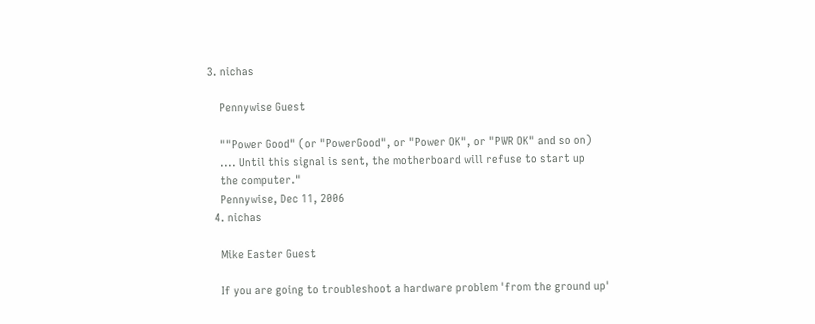3. nichas

    Pennywise Guest

    ""Power Good" (or "PowerGood", or "Power OK", or "PWR OK" and so on)
    .... Until this signal is sent, the motherboard will refuse to start up
    the computer."
    Pennywise, Dec 11, 2006
  4. nichas

    Mike Easter Guest

    If you are going to troubleshoot a hardware problem 'from the ground up'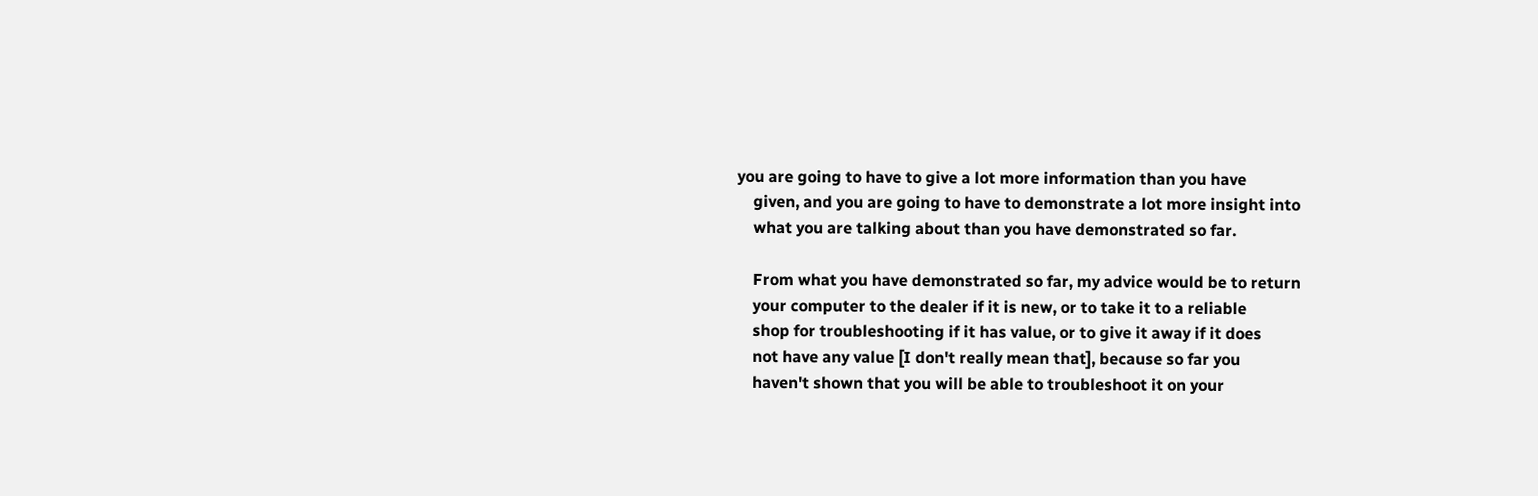you are going to have to give a lot more information than you have
    given, and you are going to have to demonstrate a lot more insight into
    what you are talking about than you have demonstrated so far.

    From what you have demonstrated so far, my advice would be to return
    your computer to the dealer if it is new, or to take it to a reliable
    shop for troubleshooting if it has value, or to give it away if it does
    not have any value [I don't really mean that], because so far you
    haven't shown that you will be able to troubleshoot it on your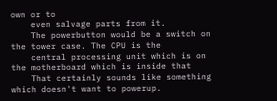own or to
    even salvage parts from it.
    The powerbutton would be a switch on the tower case. The CPU is the
    central processing unit which is on the motherboard which is inside that
    That certainly sounds like something which doesn't want to powerup.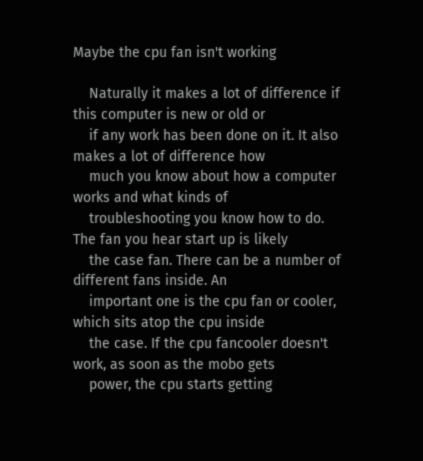Maybe the cpu fan isn't working

    Naturally it makes a lot of difference if this computer is new or old or
    if any work has been done on it. It also makes a lot of difference how
    much you know about how a computer works and what kinds of
    troubleshooting you know how to do. The fan you hear start up is likely
    the case fan. There can be a number of different fans inside. An
    important one is the cpu fan or cooler, which sits atop the cpu inside
    the case. If the cpu fancooler doesn't work, as soon as the mobo gets
    power, the cpu starts getting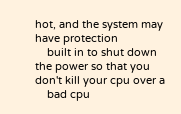hot, and the system may have protection
    built in to shut down the power so that you don't kill your cpu over a
    bad cpu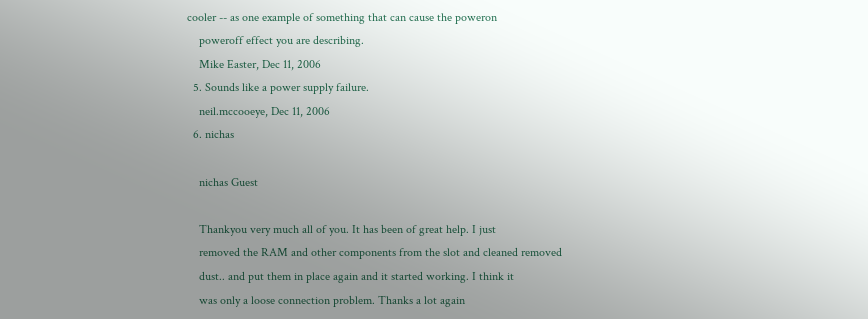cooler -- as one example of something that can cause the poweron
    poweroff effect you are describing.
    Mike Easter, Dec 11, 2006
  5. Sounds like a power supply failure.
    neil.mccooeye, Dec 11, 2006
  6. nichas

    nichas Guest

    Thankyou very much all of you. It has been of great help. I just
    removed the RAM and other components from the slot and cleaned removed
    dust.. and put them in place again and it started working. I think it
    was only a loose connection problem. Thanks a lot again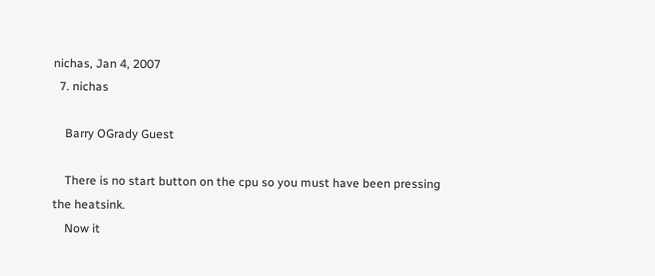nichas, Jan 4, 2007
  7. nichas

    Barry OGrady Guest

    There is no start button on the cpu so you must have been pressing the heatsink.
    Now it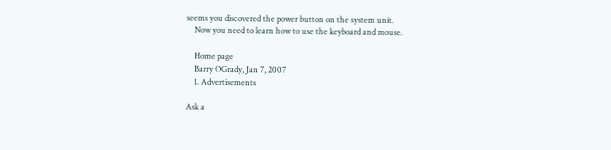seems you discovered the power button on the system unit.
    Now you need to learn how to use the keyboard and mouse.

    Home page
    Barry OGrady, Jan 7, 2007
    1. Advertisements

Ask a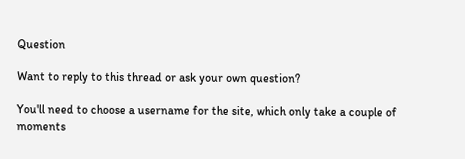Question

Want to reply to this thread or ask your own question?

You'll need to choose a username for the site, which only take a couple of moments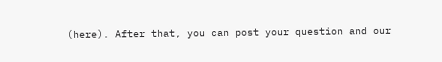(here). After that, you can post your question and our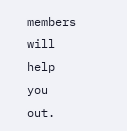members will help you out.